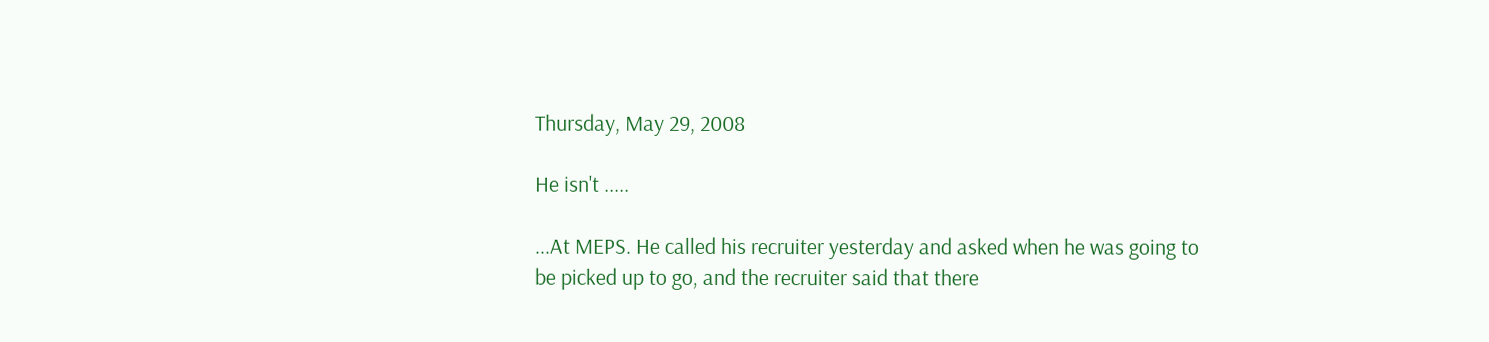Thursday, May 29, 2008

He isn't .....

...At MEPS. He called his recruiter yesterday and asked when he was going to be picked up to go, and the recruiter said that there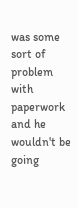was some sort of problem with paperwork and he wouldn't be going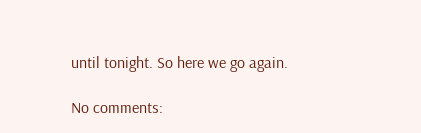until tonight. So here we go again.

No comments: